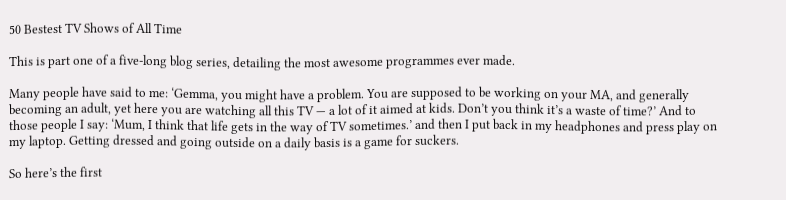50 Bestest TV Shows of All Time

This is part one of a five-long blog series, detailing the most awesome programmes ever made.

Many people have said to me: ‘Gemma, you might have a problem. You are supposed to be working on your MA, and generally becoming an adult, yet here you are watching all this TV — a lot of it aimed at kids. Don’t you think it’s a waste of time?’ And to those people I say: ‘Mum, I think that life gets in the way of TV sometimes.’ and then I put back in my headphones and press play on my laptop. Getting dressed and going outside on a daily basis is a game for suckers.

So here’s the first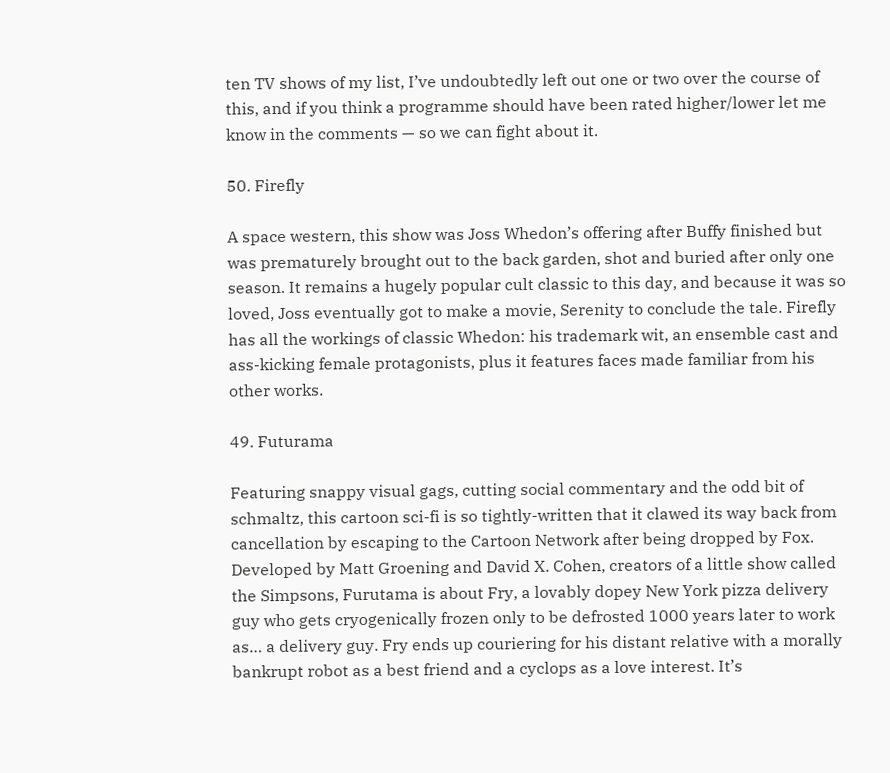ten TV shows of my list, I’ve undoubtedly left out one or two over the course of this, and if you think a programme should have been rated higher/lower let me know in the comments — so we can fight about it.

50. Firefly

A space western, this show was Joss Whedon’s offering after Buffy finished but was prematurely brought out to the back garden, shot and buried after only one season. It remains a hugely popular cult classic to this day, and because it was so loved, Joss eventually got to make a movie, Serenity to conclude the tale. Firefly has all the workings of classic Whedon: his trademark wit, an ensemble cast and ass-kicking female protagonists, plus it features faces made familiar from his other works.

49. Futurama

Featuring snappy visual gags, cutting social commentary and the odd bit of schmaltz, this cartoon sci-fi is so tightly-written that it clawed its way back from cancellation by escaping to the Cartoon Network after being dropped by Fox. Developed by Matt Groening and David X. Cohen, creators of a little show called the Simpsons, Furutama is about Fry, a lovably dopey New York pizza delivery guy who gets cryogenically frozen only to be defrosted 1000 years later to work as… a delivery guy. Fry ends up couriering for his distant relative with a morally bankrupt robot as a best friend and a cyclops as a love interest. It’s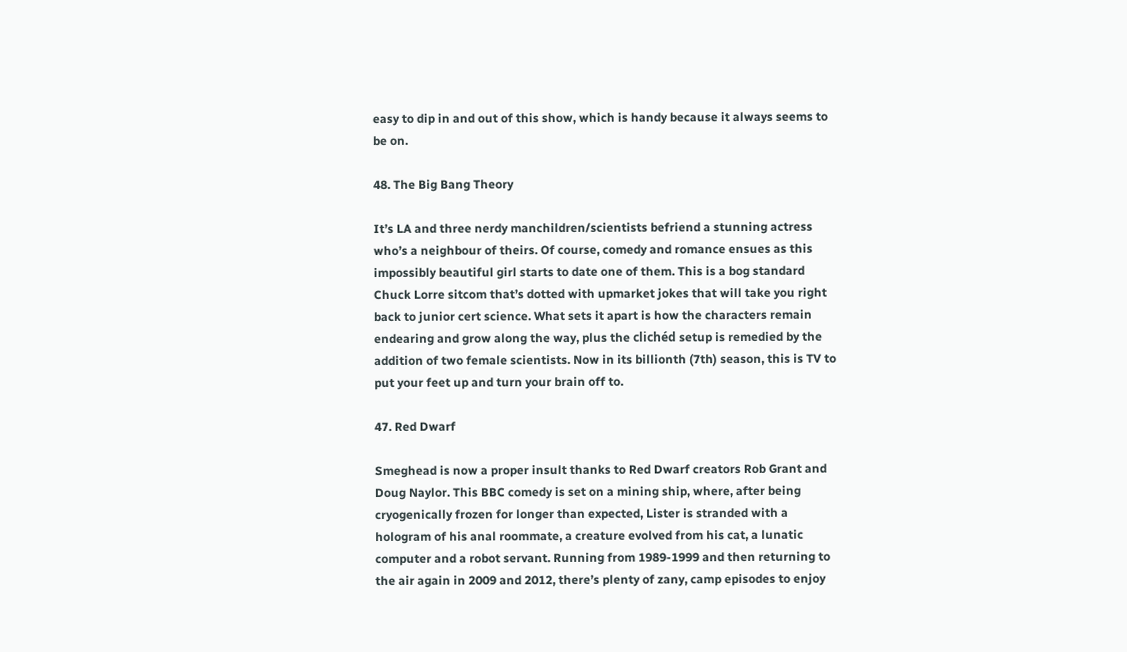easy to dip in and out of this show, which is handy because it always seems to be on.

48. The Big Bang Theory

It’s LA and three nerdy manchildren/scientists befriend a stunning actress who’s a neighbour of theirs. Of course, comedy and romance ensues as this impossibly beautiful girl starts to date one of them. This is a bog standard Chuck Lorre sitcom that’s dotted with upmarket jokes that will take you right back to junior cert science. What sets it apart is how the characters remain endearing and grow along the way, plus the clichéd setup is remedied by the addition of two female scientists. Now in its billionth (7th) season, this is TV to put your feet up and turn your brain off to.

47. Red Dwarf

Smeghead is now a proper insult thanks to Red Dwarf creators Rob Grant and Doug Naylor. This BBC comedy is set on a mining ship, where, after being cryogenically frozen for longer than expected, Lister is stranded with a hologram of his anal roommate, a creature evolved from his cat, a lunatic computer and a robot servant. Running from 1989-1999 and then returning to the air again in 2009 and 2012, there’s plenty of zany, camp episodes to enjoy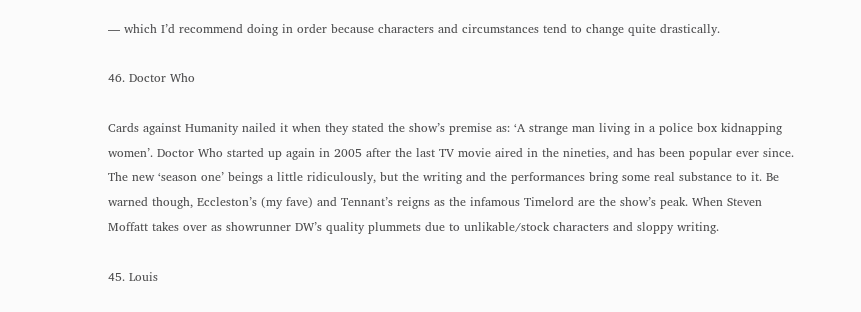— which I’d recommend doing in order because characters and circumstances tend to change quite drastically.

46. Doctor Who

Cards against Humanity nailed it when they stated the show’s premise as: ‘A strange man living in a police box kidnapping women’. Doctor Who started up again in 2005 after the last TV movie aired in the nineties, and has been popular ever since. The new ‘season one’ beings a little ridiculously, but the writing and the performances bring some real substance to it. Be warned though, Eccleston’s (my fave) and Tennant’s reigns as the infamous Timelord are the show’s peak. When Steven Moffatt takes over as showrunner DW’s quality plummets due to unlikable/stock characters and sloppy writing.

45. Louis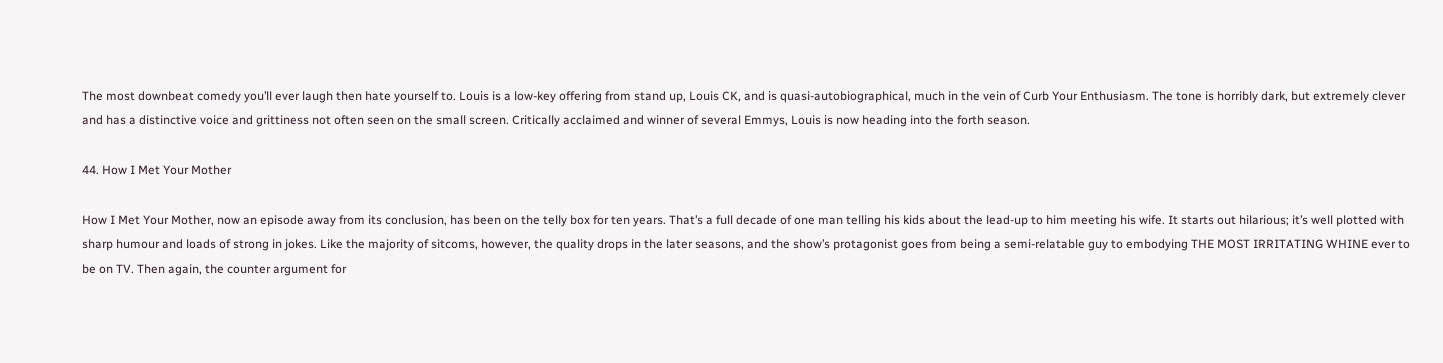The most downbeat comedy you’ll ever laugh then hate yourself to. Louis is a low-key offering from stand up, Louis CK, and is quasi-autobiographical, much in the vein of Curb Your Enthusiasm. The tone is horribly dark, but extremely clever and has a distinctive voice and grittiness not often seen on the small screen. Critically acclaimed and winner of several Emmys, Louis is now heading into the forth season.

44. How I Met Your Mother

How I Met Your Mother, now an episode away from its conclusion, has been on the telly box for ten years. That’s a full decade of one man telling his kids about the lead-up to him meeting his wife. It starts out hilarious; it’s well plotted with sharp humour and loads of strong in jokes. Like the majority of sitcoms, however, the quality drops in the later seasons, and the show’s protagonist goes from being a semi-relatable guy to embodying THE MOST IRRITATING WHINE ever to be on TV. Then again, the counter argument for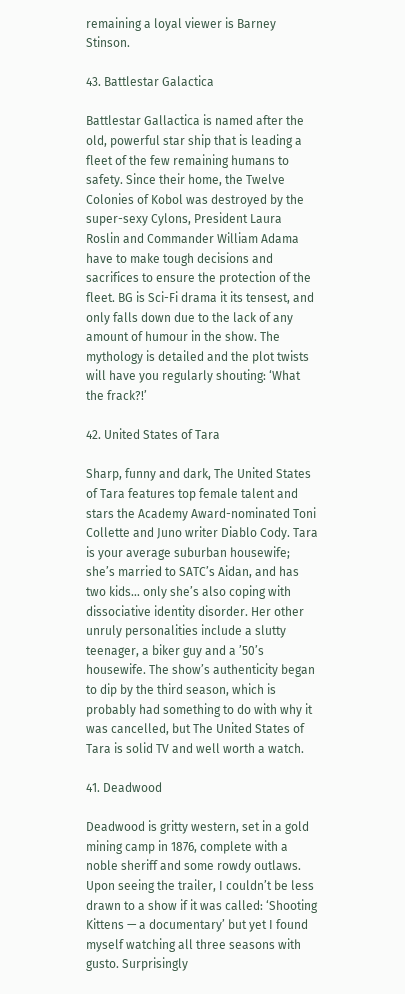remaining a loyal viewer is Barney Stinson.

43. Battlestar Galactica

Battlestar Gallactica is named after the old, powerful star ship that is leading a fleet of the few remaining humans to safety. Since their home, the Twelve Colonies of Kobol was destroyed by the super-sexy Cylons, President Laura Roslin and Commander William Adama have to make tough decisions and sacrifices to ensure the protection of the fleet. BG is Sci-Fi drama it its tensest, and only falls down due to the lack of any amount of humour in the show. The mythology is detailed and the plot twists will have you regularly shouting: ‘What the frack?!’

42. United States of Tara

Sharp, funny and dark, The United States of Tara features top female talent and stars the Academy Award-nominated Toni Collette and Juno writer Diablo Cody. Tara is your average suburban housewife; she’s married to SATC’s Aidan, and has two kids… only she’s also coping with dissociative identity disorder. Her other unruly personalities include a slutty teenager, a biker guy and a ’50’s housewife. The show’s authenticity began to dip by the third season, which is probably had something to do with why it was cancelled, but The United States of Tara is solid TV and well worth a watch.

41. Deadwood

Deadwood is gritty western, set in a gold mining camp in 1876, complete with a noble sheriff and some rowdy outlaws. Upon seeing the trailer, I couldn’t be less drawn to a show if it was called: ‘Shooting Kittens — a documentary’ but yet I found myself watching all three seasons with gusto. Surprisingly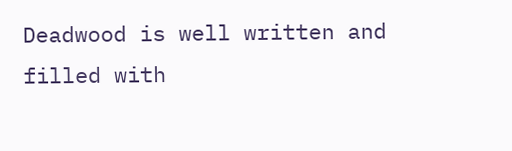Deadwood is well written and filled with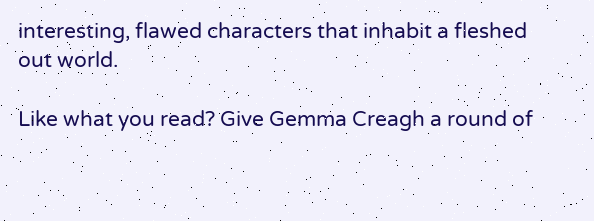interesting, flawed characters that inhabit a fleshed out world.

Like what you read? Give Gemma Creagh a round of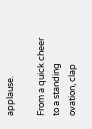applause.

From a quick cheer to a standing ovation, clap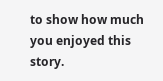to show how much you enjoyed this story.